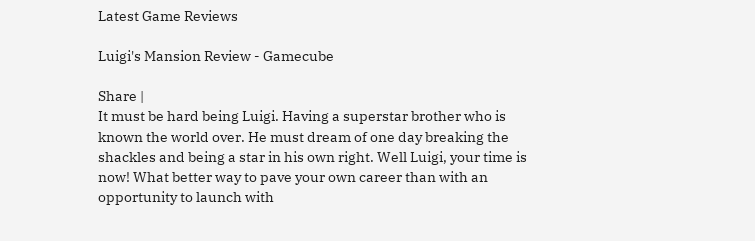Latest Game Reviews

Luigi's Mansion Review - Gamecube

Share |
It must be hard being Luigi. Having a superstar brother who is known the world over. He must dream of one day breaking the shackles and being a star in his own right. Well Luigi, your time is now! What better way to pave your own career than with an opportunity to launch with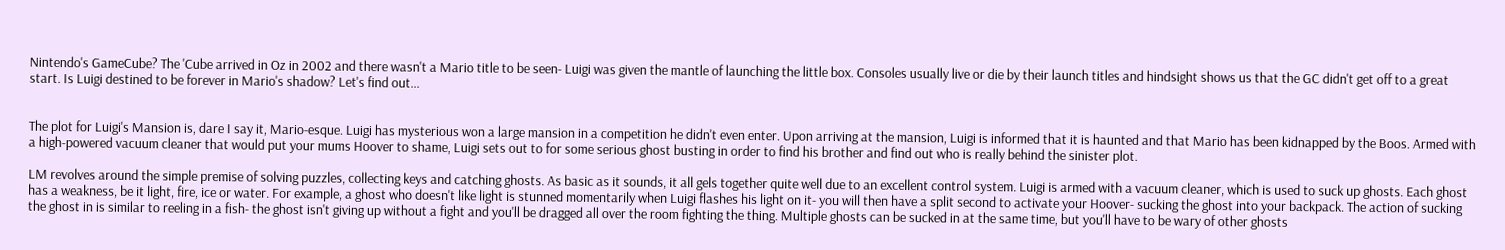Nintendo's GameCube? The 'Cube arrived in Oz in 2002 and there wasn't a Mario title to be seen- Luigi was given the mantle of launching the little box. Consoles usually live or die by their launch titles and hindsight shows us that the GC didn't get off to a great start. Is Luigi destined to be forever in Mario's shadow? Let's find out...


The plot for Luigi's Mansion is, dare I say it, Mario-esque. Luigi has mysterious won a large mansion in a competition he didn't even enter. Upon arriving at the mansion, Luigi is informed that it is haunted and that Mario has been kidnapped by the Boos. Armed with a high-powered vacuum cleaner that would put your mums Hoover to shame, Luigi sets out to for some serious ghost busting in order to find his brother and find out who is really behind the sinister plot.

LM revolves around the simple premise of solving puzzles, collecting keys and catching ghosts. As basic as it sounds, it all gels together quite well due to an excellent control system. Luigi is armed with a vacuum cleaner, which is used to suck up ghosts. Each ghost has a weakness, be it light, fire, ice or water. For example, a ghost who doesn't like light is stunned momentarily when Luigi flashes his light on it- you will then have a split second to activate your Hoover- sucking the ghost into your backpack. The action of sucking the ghost in is similar to reeling in a fish- the ghost isn't giving up without a fight and you'll be dragged all over the room fighting the thing. Multiple ghosts can be sucked in at the same time, but you'll have to be wary of other ghosts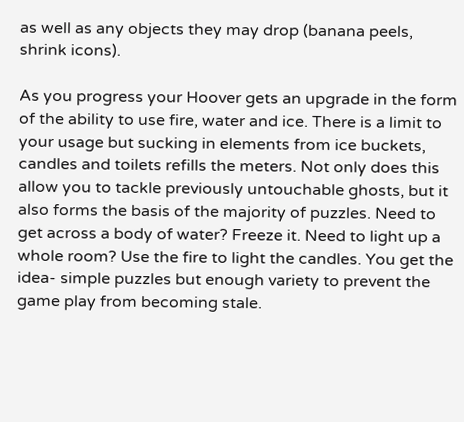as well as any objects they may drop (banana peels, shrink icons).

As you progress your Hoover gets an upgrade in the form of the ability to use fire, water and ice. There is a limit to your usage but sucking in elements from ice buckets, candles and toilets refills the meters. Not only does this allow you to tackle previously untouchable ghosts, but it also forms the basis of the majority of puzzles. Need to get across a body of water? Freeze it. Need to light up a whole room? Use the fire to light the candles. You get the idea- simple puzzles but enough variety to prevent the game play from becoming stale.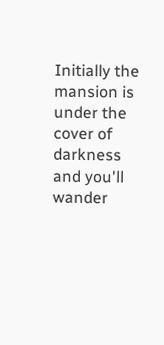Initially the mansion is under the cover of darkness and you'll wander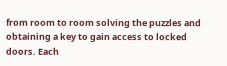from room to room solving the puzzles and obtaining a key to gain access to locked doors. Each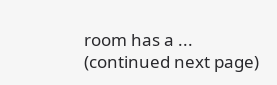room has a ... (continued next page)